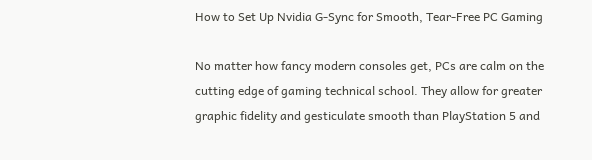How to Set Up Nvidia G-Sync for Smooth, Tear-Free PC Gaming

No matter how fancy modern consoles get, PCs are calm on the cutting edge of gaming technical school. They allow for greater graphic fidelity and gesticulate smooth than PlayStation 5 and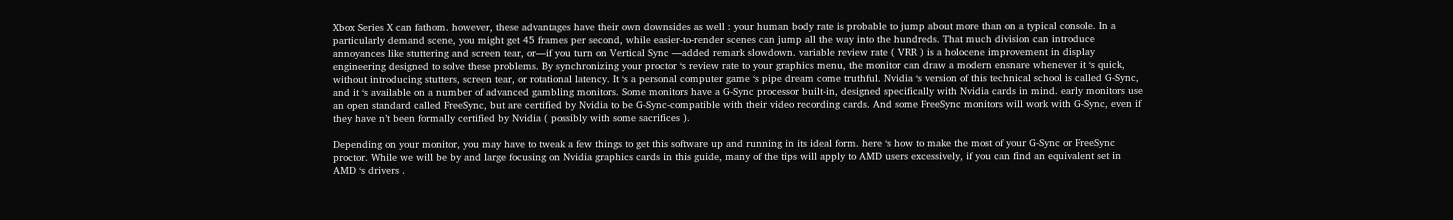Xbox Series X can fathom. however, these advantages have their own downsides as well : your human body rate is probable to jump about more than on a typical console. In a particularly demand scene, you might get 45 frames per second, while easier-to-render scenes can jump all the way into the hundreds. That much division can introduce annoyances like stuttering and screen tear, or—if you turn on Vertical Sync —added remark slowdown. variable review rate ( VRR ) is a holocene improvement in display engineering designed to solve these problems. By synchronizing your proctor ‘s review rate to your graphics menu, the monitor can draw a modern ensnare whenever it ‘s quick, without introducing stutters, screen tear, or rotational latency. It ‘s a personal computer game ‘s pipe dream come truthful. Nvidia ‘s version of this technical school is called G-Sync, and it ‘s available on a number of advanced gambling monitors. Some monitors have a G-Sync processor built-in, designed specifically with Nvidia cards in mind. early monitors use an open standard called FreeSync, but are certified by Nvidia to be G-Sync-compatible with their video recording cards. And some FreeSync monitors will work with G-Sync, even if they have n’t been formally certified by Nvidia ( possibly with some sacrifices ).

Depending on your monitor, you may have to tweak a few things to get this software up and running in its ideal form. here ‘s how to make the most of your G-Sync or FreeSync proctor. While we will be by and large focusing on Nvidia graphics cards in this guide, many of the tips will apply to AMD users excessively, if you can find an equivalent set in AMD ‘s drivers .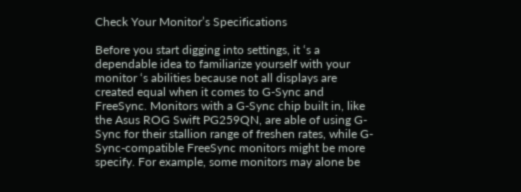Check Your Monitor’s Specifications

Before you start digging into settings, it ‘s a dependable idea to familiarize yourself with your monitor ‘s abilities because not all displays are created equal when it comes to G-Sync and FreeSync. Monitors with a G-Sync chip built in, like the Asus ROG Swift PG259QN, are able of using G-Sync for their stallion range of freshen rates, while G-Sync-compatible FreeSync monitors might be more specify. For example, some monitors may alone be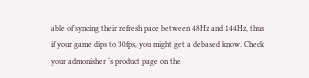able of syncing their refresh pace between 48Hz and 144Hz, thus if your game dips to 30fps, you might get a debased know. Check your admonisher ‘s product page on the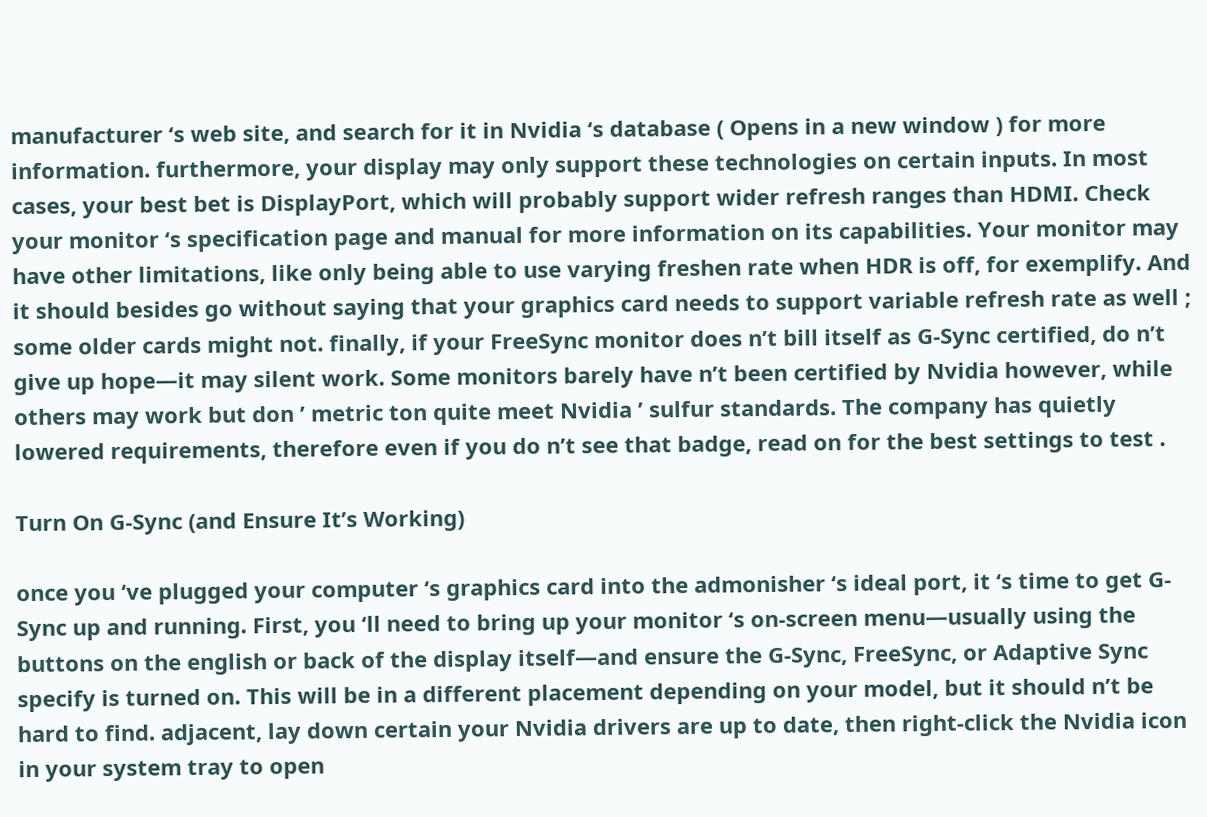manufacturer ‘s web site, and search for it in Nvidia ‘s database ( Opens in a new window ) for more information. furthermore, your display may only support these technologies on certain inputs. In most cases, your best bet is DisplayPort, which will probably support wider refresh ranges than HDMI. Check your monitor ‘s specification page and manual for more information on its capabilities. Your monitor may have other limitations, like only being able to use varying freshen rate when HDR is off, for exemplify. And it should besides go without saying that your graphics card needs to support variable refresh rate as well ; some older cards might not. finally, if your FreeSync monitor does n’t bill itself as G-Sync certified, do n’t give up hope—it may silent work. Some monitors barely have n’t been certified by Nvidia however, while others may work but don ’ metric ton quite meet Nvidia ’ sulfur standards. The company has quietly lowered requirements, therefore even if you do n’t see that badge, read on for the best settings to test .

Turn On G-Sync (and Ensure It’s Working)

once you ‘ve plugged your computer ‘s graphics card into the admonisher ‘s ideal port, it ‘s time to get G-Sync up and running. First, you ‘ll need to bring up your monitor ‘s on-screen menu—usually using the buttons on the english or back of the display itself—and ensure the G-Sync, FreeSync, or Adaptive Sync specify is turned on. This will be in a different placement depending on your model, but it should n’t be hard to find. adjacent, lay down certain your Nvidia drivers are up to date, then right-click the Nvidia icon in your system tray to open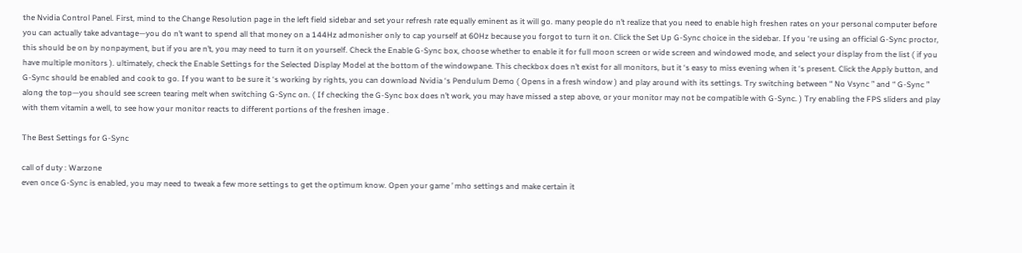the Nvidia Control Panel. First, mind to the Change Resolution page in the left field sidebar and set your refresh rate equally eminent as it will go. many people do n’t realize that you need to enable high freshen rates on your personal computer before you can actually take advantage—you do n’t want to spend all that money on a 144Hz admonisher only to cap yourself at 60Hz because you forgot to turn it on. Click the Set Up G-Sync choice in the sidebar. If you ‘re using an official G-Sync proctor, this should be on by nonpayment, but if you are n’t, you may need to turn it on yourself. Check the Enable G-Sync box, choose whether to enable it for full moon screen or wide screen and windowed mode, and select your display from the list ( if you have multiple monitors ). ultimately, check the Enable Settings for the Selected Display Model at the bottom of the windowpane. This checkbox does n’t exist for all monitors, but it ‘s easy to miss evening when it ‘s present. Click the Apply button, and G-Sync should be enabled and cook to go. If you want to be sure it ‘s working by rights, you can download Nvidia ‘s Pendulum Demo ( Opens in a fresh window ) and play around with its settings. Try switching between “ No Vsync ” and “ G-Sync ” along the top—you should see screen tearing melt when switching G-Sync on. ( If checking the G-Sync box does n’t work, you may have missed a step above, or your monitor may not be compatible with G-Sync. ) Try enabling the FPS sliders and play with them vitamin a well, to see how your monitor reacts to different portions of the freshen image .

The Best Settings for G-Sync

call of duty : Warzone
even once G-Sync is enabled, you may need to tweak a few more settings to get the optimum know. Open your game ’ mho settings and make certain it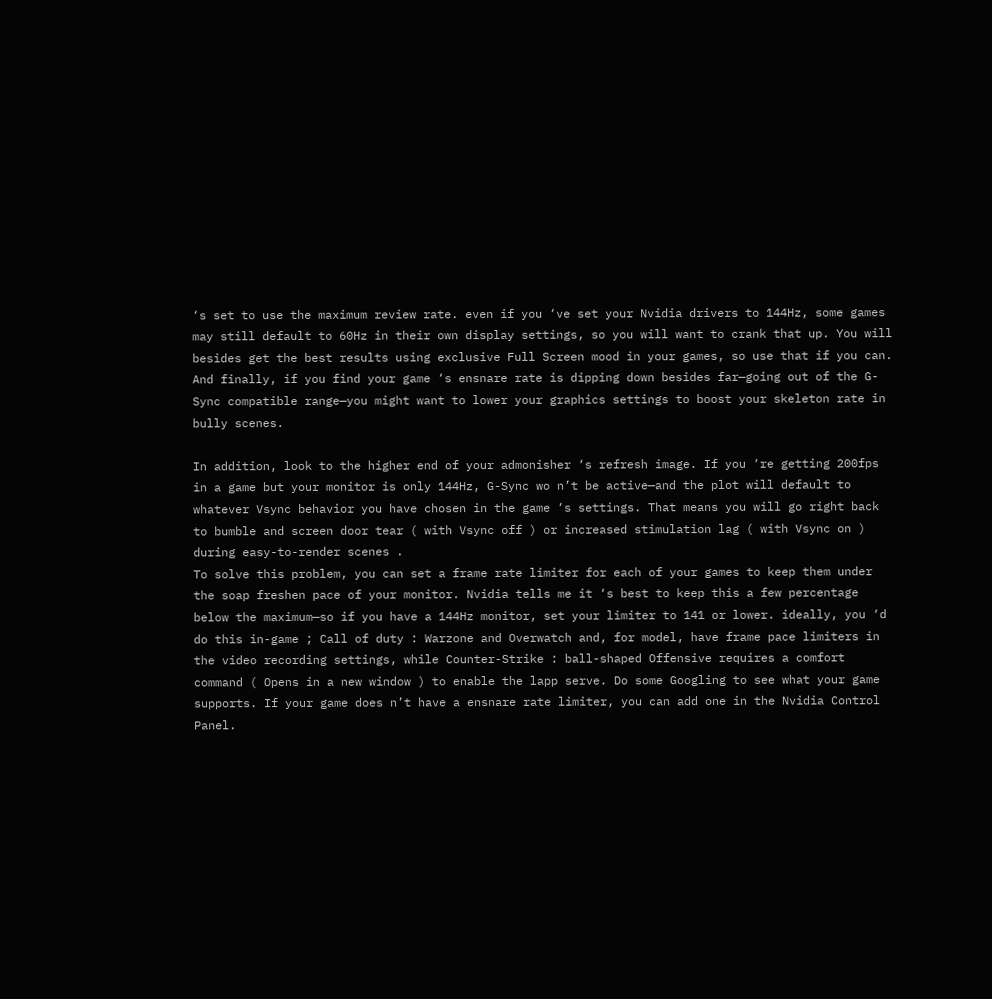‘s set to use the maximum review rate. even if you ‘ve set your Nvidia drivers to 144Hz, some games may still default to 60Hz in their own display settings, so you will want to crank that up. You will besides get the best results using exclusive Full Screen mood in your games, so use that if you can. And finally, if you find your game ‘s ensnare rate is dipping down besides far—going out of the G-Sync compatible range—you might want to lower your graphics settings to boost your skeleton rate in bully scenes.

In addition, look to the higher end of your admonisher ‘s refresh image. If you ‘re getting 200fps in a game but your monitor is only 144Hz, G-Sync wo n’t be active—and the plot will default to whatever Vsync behavior you have chosen in the game ‘s settings. That means you will go right back to bumble and screen door tear ( with Vsync off ) or increased stimulation lag ( with Vsync on ) during easy-to-render scenes .
To solve this problem, you can set a frame rate limiter for each of your games to keep them under the soap freshen pace of your monitor. Nvidia tells me it ‘s best to keep this a few percentage below the maximum—so if you have a 144Hz monitor, set your limiter to 141 or lower. ideally, you ‘d do this in-game ; Call of duty : Warzone and Overwatch and, for model, have frame pace limiters in the video recording settings, while Counter-Strike : ball-shaped Offensive requires a comfort command ( Opens in a new window ) to enable the lapp serve. Do some Googling to see what your game supports. If your game does n’t have a ensnare rate limiter, you can add one in the Nvidia Control Panel.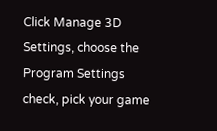Click Manage 3D Settings, choose the Program Settings check, pick your game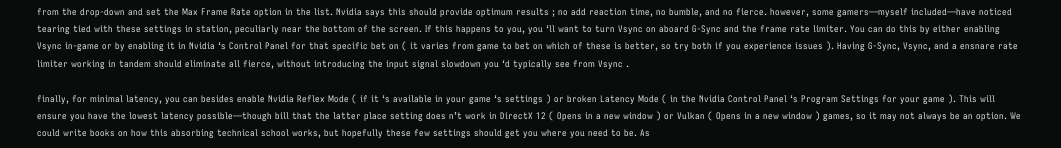from the drop-down and set the Max Frame Rate option in the list. Nvidia says this should provide optimum results ; no add reaction time, no bumble, and no fierce. however, some gamers—myself included—have noticed tearing tied with these settings in station, peculiarly near the bottom of the screen. If this happens to you, you ‘ll want to turn Vsync on aboard G-Sync and the frame rate limiter. You can do this by either enabling Vsync in-game or by enabling it in Nvidia ‘s Control Panel for that specific bet on ( it varies from game to bet on which of these is better, so try both if you experience issues ). Having G-Sync, Vsync, and a ensnare rate limiter working in tandem should eliminate all fierce, without introducing the input signal slowdown you ‘d typically see from Vsync .

finally, for minimal latency, you can besides enable Nvidia Reflex Mode ( if it ‘s available in your game ‘s settings ) or broken Latency Mode ( in the Nvidia Control Panel ‘s Program Settings for your game ). This will ensure you have the lowest latency possible—though bill that the latter place setting does n’t work in DirectX 12 ( Opens in a new window ) or Vulkan ( Opens in a new window ) games, so it may not always be an option. We could write books on how this absorbing technical school works, but hopefully these few settings should get you where you need to be. As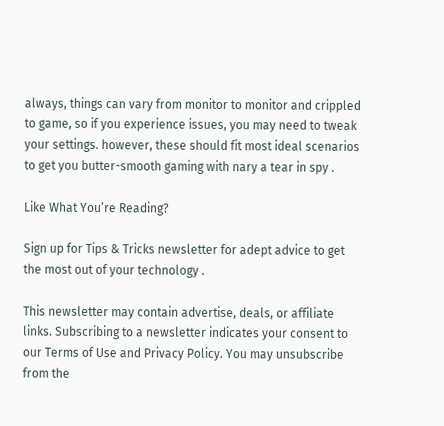always, things can vary from monitor to monitor and crippled to game, so if you experience issues, you may need to tweak your settings. however, these should fit most ideal scenarios to get you butter-smooth gaming with nary a tear in spy .

Like What You’re Reading?

Sign up for Tips & Tricks newsletter for adept advice to get the most out of your technology .

This newsletter may contain advertise, deals, or affiliate links. Subscribing to a newsletter indicates your consent to our Terms of Use and Privacy Policy. You may unsubscribe from the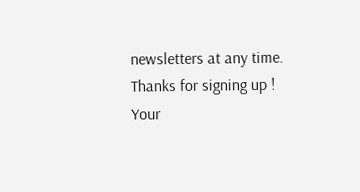newsletters at any time.
Thanks for signing up !
Your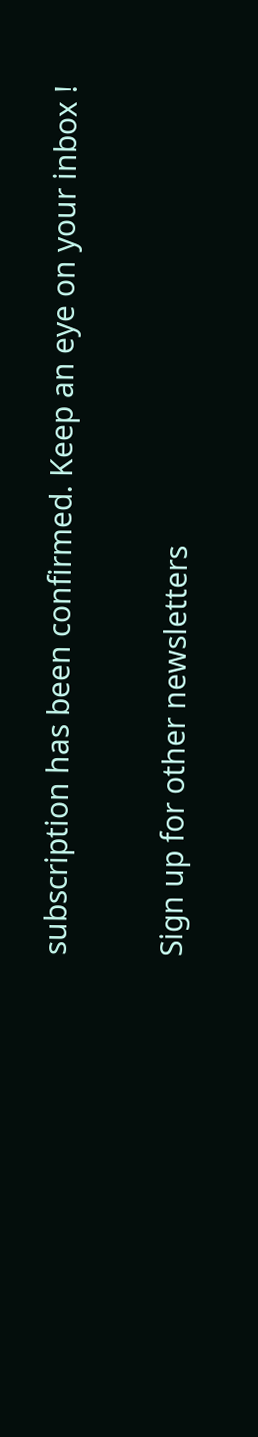subscription has been confirmed. Keep an eye on your inbox !

Sign up for other newsletters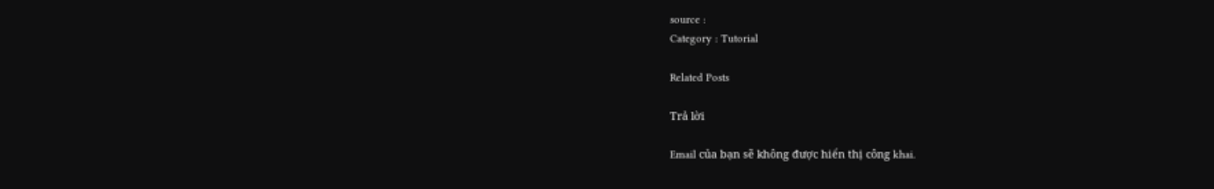source :
Category : Tutorial

Related Posts

Trả lời

Email của bạn sẽ không được hiển thị công khai.